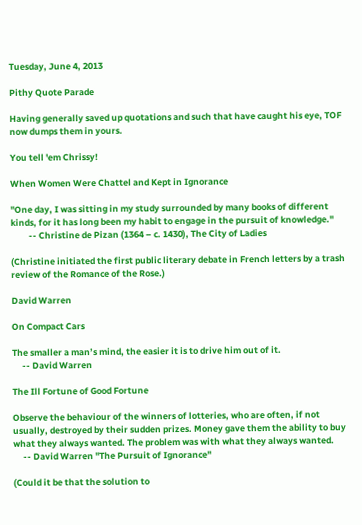Tuesday, June 4, 2013

Pithy Quote Parade

Having generally saved up quotations and such that have caught his eye, TOF now dumps them in yours.

You tell 'em Chrissy!

When Women Were Chattel and Kept in Ignorance

"One day, I was sitting in my study surrounded by many books of different kinds, for it has long been my habit to engage in the pursuit of knowledge."
         -- Christine de Pizan (1364 – c. 1430), The City of Ladies

(Christine initiated the first public literary debate in French letters by a trash review of the Romance of the Rose.)

David Warren

On Compact Cars

The smaller a man’s mind, the easier it is to drive him out of it.
     -- David Warren

The Ill Fortune of Good Fortune

Observe the behaviour of the winners of lotteries, who are often, if not usually, destroyed by their sudden prizes. Money gave them the ability to buy what they always wanted. The problem was with what they always wanted.
     -- David Warren "The Pursuit of Ignorance"

(Could it be that the solution to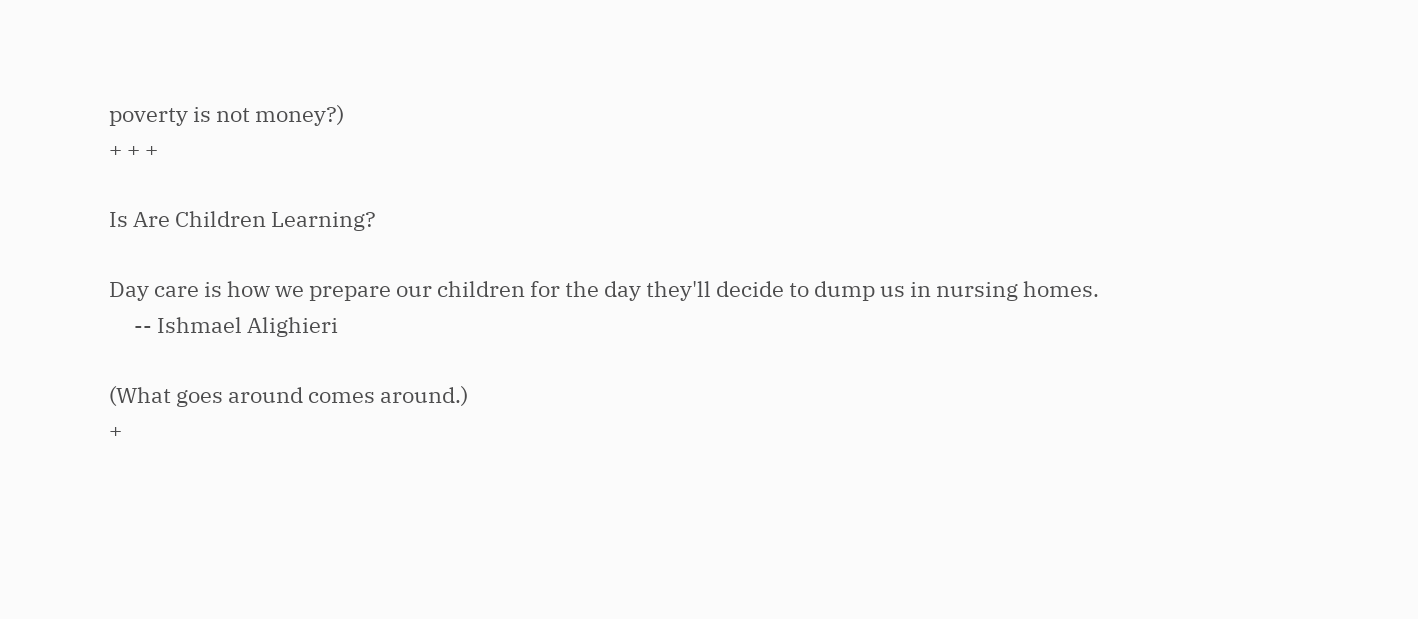poverty is not money?)
+ + +

Is Are Children Learning?

Day care is how we prepare our children for the day they'll decide to dump us in nursing homes.
     -- Ishmael Alighieri

(What goes around comes around.)
+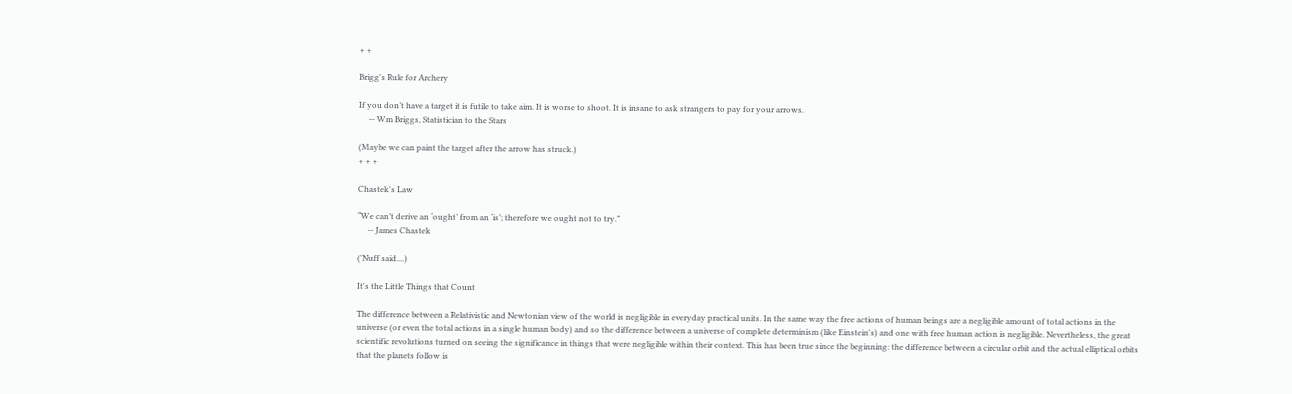+ +

Brigg's Rule for Archery

If you don’t have a target it is futile to take aim. It is worse to shoot. It is insane to ask strangers to pay for your arrows.
     -- Wm Briggs, Statistician to the Stars

(Maybe we can paint the target after the arrow has struck.)
+ + +

Chastek's Law

“We can’t derive an ‘ought’ from an ‘is’; therefore we ought not to try.”
     -- James Chastek

('Nuff said....)

It's the Little Things that Count

The difference between a Relativistic and Newtonian view of the world is negligible in everyday practical units. In the same way the free actions of human beings are a negligible amount of total actions in the universe (or even the total actions in a single human body) and so the difference between a universe of complete determinism (like Einstein's) and one with free human action is negligible. Nevertheless, the great scientific revolutions turned on seeing the significance in things that were negligible within their context. This has been true since the beginning: the difference between a circular orbit and the actual elliptical orbits that the planets follow is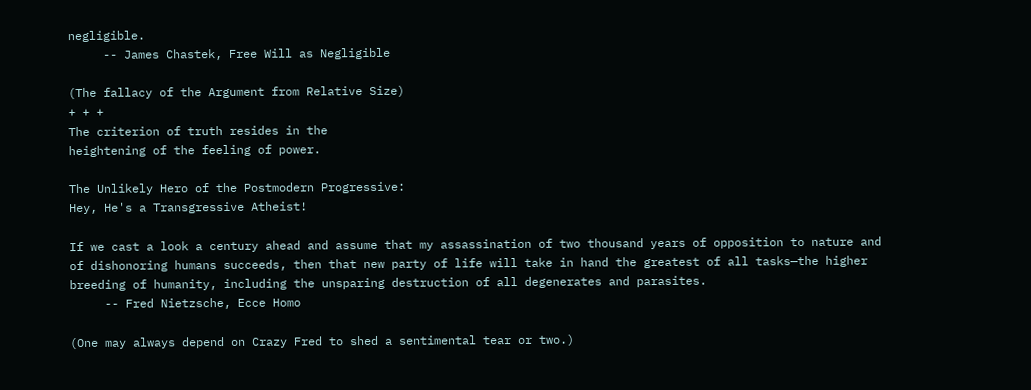negligible.
     -- James Chastek, Free Will as Negligible

(The fallacy of the Argument from Relative Size)
+ + +
The criterion of truth resides in the
heightening of the feeling of power.

The Unlikely Hero of the Postmodern Progressive:
Hey, He's a Transgressive Atheist!

If we cast a look a century ahead and assume that my assassination of two thousand years of opposition to nature and of dishonoring humans succeeds, then that new party of life will take in hand the greatest of all tasks—the higher breeding of humanity, including the unsparing destruction of all degenerates and parasites.
     -- Fred Nietzsche, Ecce Homo

(One may always depend on Crazy Fred to shed a sentimental tear or two.)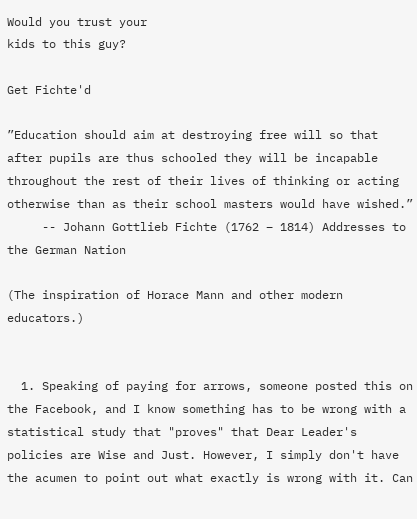Would you trust your
kids to this guy?

Get Fichte'd

”Education should aim at destroying free will so that after pupils are thus schooled they will be incapable throughout the rest of their lives of thinking or acting otherwise than as their school masters would have wished.”
     -- Johann Gottlieb Fichte (1762 – 1814) Addresses to the German Nation

(The inspiration of Horace Mann and other modern educators.)


  1. Speaking of paying for arrows, someone posted this on the Facebook, and I know something has to be wrong with a statistical study that "proves" that Dear Leader's policies are Wise and Just. However, I simply don't have the acumen to point out what exactly is wrong with it. Can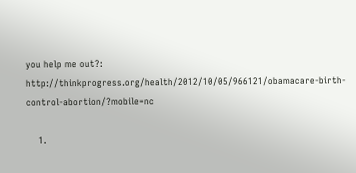you help me out?: http://thinkprogress.org/health/2012/10/05/966121/obamacare-birth-control-abortion/?mobile=nc

    1.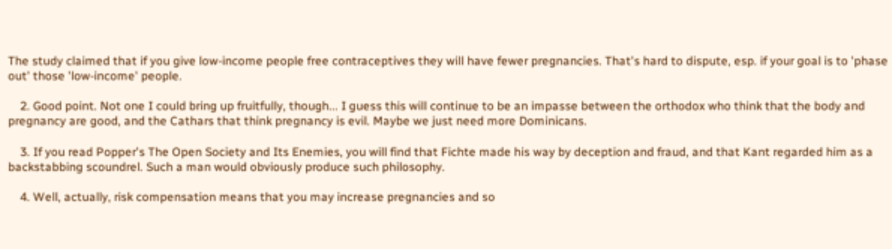The study claimed that if you give low-income people free contraceptives they will have fewer pregnancies. That's hard to dispute, esp. if your goal is to 'phase out' those 'low-income' people.

    2. Good point. Not one I could bring up fruitfully, though... I guess this will continue to be an impasse between the orthodox who think that the body and pregnancy are good, and the Cathars that think pregnancy is evil. Maybe we just need more Dominicans.

    3. If you read Popper's The Open Society and Its Enemies, you will find that Fichte made his way by deception and fraud, and that Kant regarded him as a backstabbing scoundrel. Such a man would obviously produce such philosophy.

    4. Well, actually, risk compensation means that you may increase pregnancies and so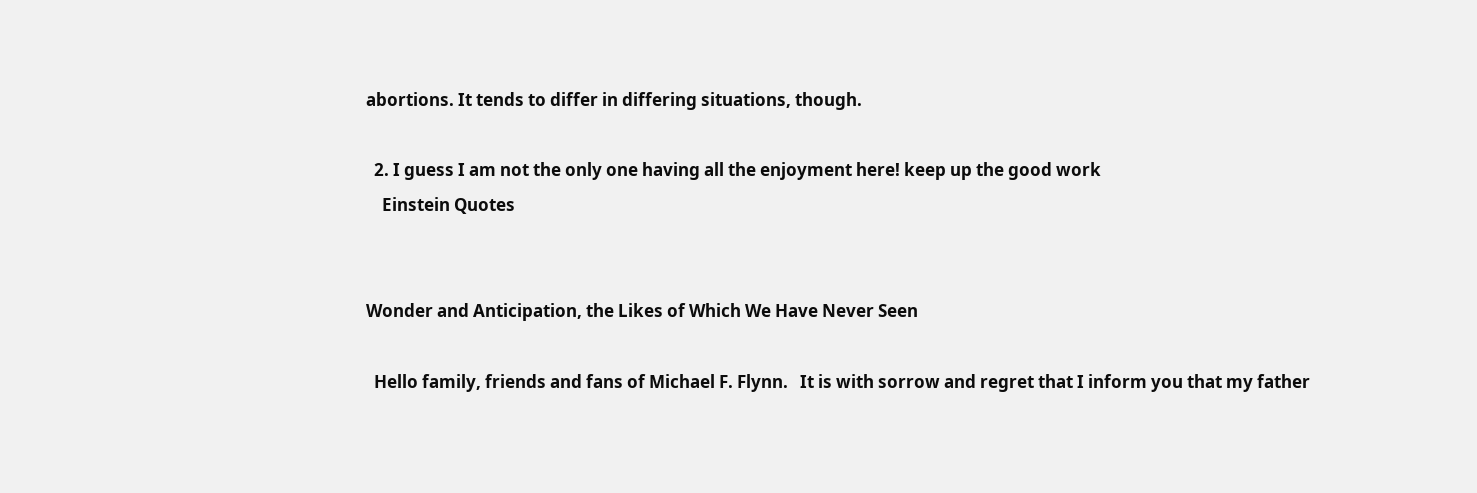abortions. It tends to differ in differing situations, though.

  2. I guess I am not the only one having all the enjoyment here! keep up the good work
    Einstein Quotes


Wonder and Anticipation, the Likes of Which We Have Never Seen

  Hello family, friends and fans of Michael F. Flynn.   It is with sorrow and regret that I inform you that my father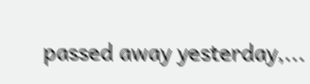passed away yesterday,...